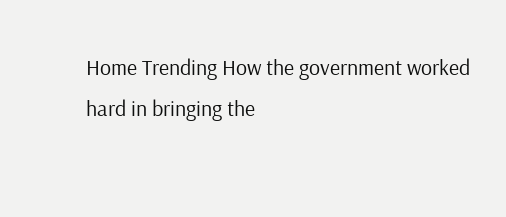Home Trending How the government worked hard in bringing the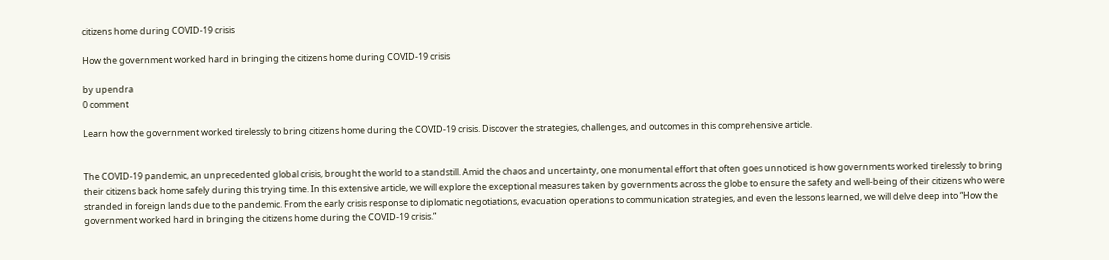citizens home during COVID-19 crisis

How the government worked hard in bringing the citizens home during COVID-19 crisis

by upendra
0 comment

Learn how the government worked tirelessly to bring citizens home during the COVID-19 crisis. Discover the strategies, challenges, and outcomes in this comprehensive article.


The COVID-19 pandemic, an unprecedented global crisis, brought the world to a standstill. Amid the chaos and uncertainty, one monumental effort that often goes unnoticed is how governments worked tirelessly to bring their citizens back home safely during this trying time. In this extensive article, we will explore the exceptional measures taken by governments across the globe to ensure the safety and well-being of their citizens who were stranded in foreign lands due to the pandemic. From the early crisis response to diplomatic negotiations, evacuation operations to communication strategies, and even the lessons learned, we will delve deep into “How the government worked hard in bringing the citizens home during the COVID-19 crisis.”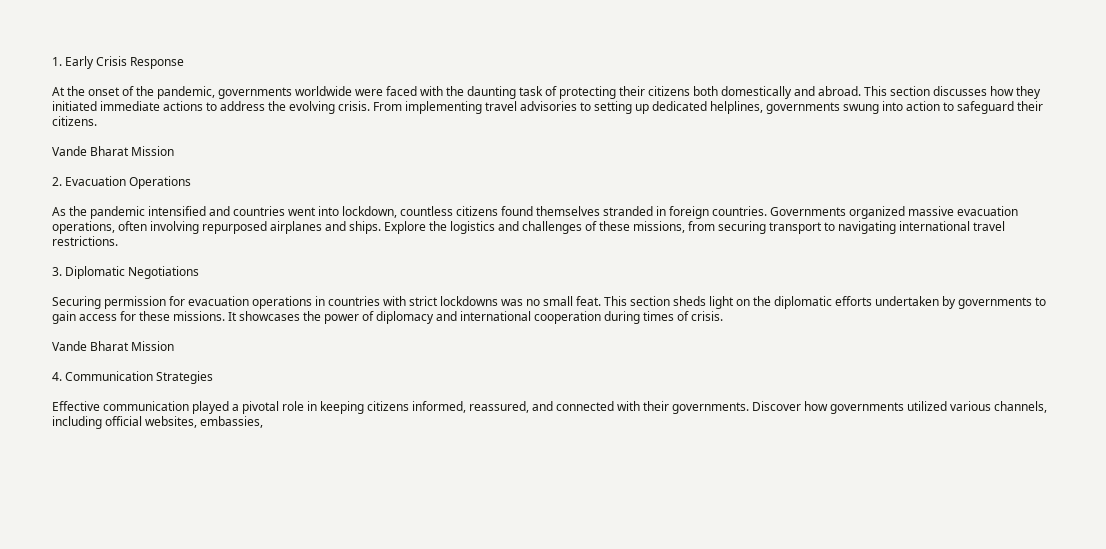1. Early Crisis Response

At the onset of the pandemic, governments worldwide were faced with the daunting task of protecting their citizens both domestically and abroad. This section discusses how they initiated immediate actions to address the evolving crisis. From implementing travel advisories to setting up dedicated helplines, governments swung into action to safeguard their citizens.

Vande Bharat Mission

2. Evacuation Operations

As the pandemic intensified and countries went into lockdown, countless citizens found themselves stranded in foreign countries. Governments organized massive evacuation operations, often involving repurposed airplanes and ships. Explore the logistics and challenges of these missions, from securing transport to navigating international travel restrictions.

3. Diplomatic Negotiations

Securing permission for evacuation operations in countries with strict lockdowns was no small feat. This section sheds light on the diplomatic efforts undertaken by governments to gain access for these missions. It showcases the power of diplomacy and international cooperation during times of crisis.

Vande Bharat Mission

4. Communication Strategies

Effective communication played a pivotal role in keeping citizens informed, reassured, and connected with their governments. Discover how governments utilized various channels, including official websites, embassies,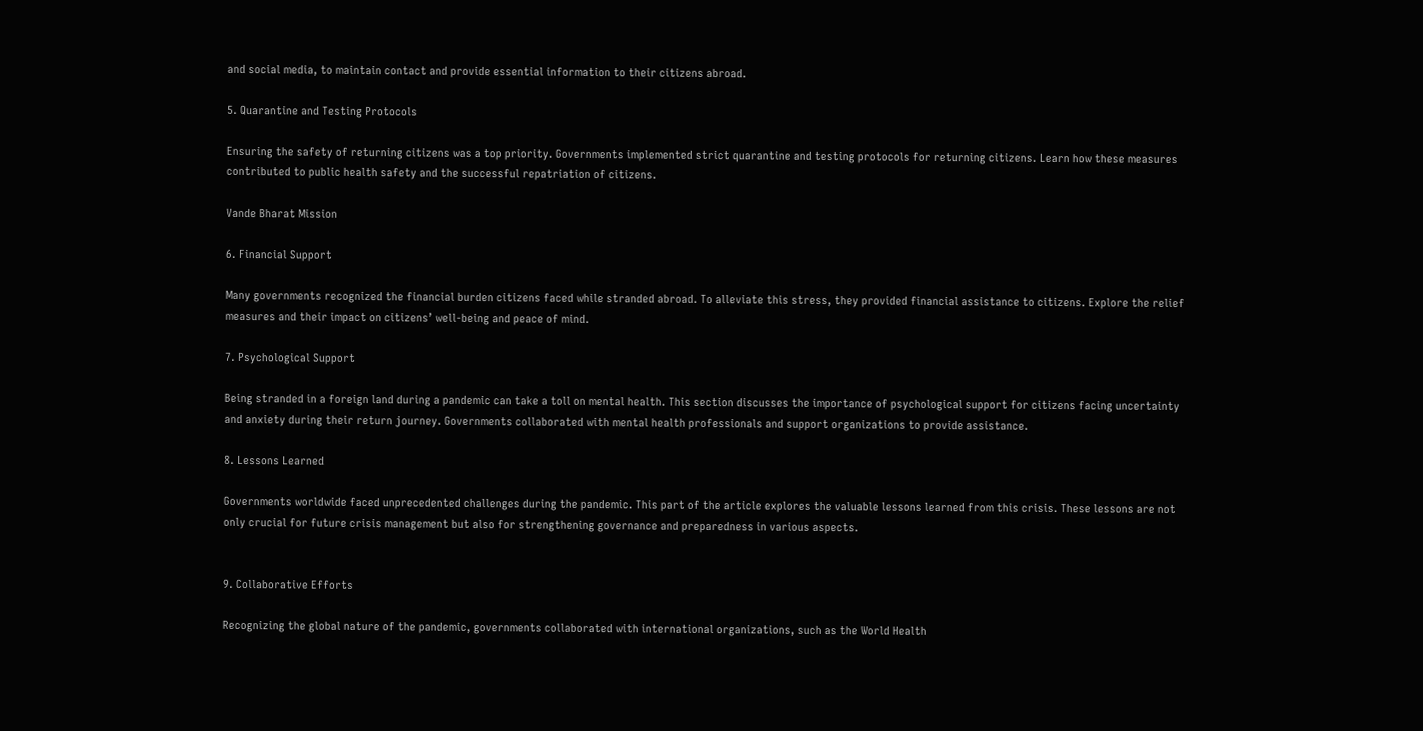and social media, to maintain contact and provide essential information to their citizens abroad.

5. Quarantine and Testing Protocols

Ensuring the safety of returning citizens was a top priority. Governments implemented strict quarantine and testing protocols for returning citizens. Learn how these measures contributed to public health safety and the successful repatriation of citizens.

Vande Bharat Mission

6. Financial Support

Many governments recognized the financial burden citizens faced while stranded abroad. To alleviate this stress, they provided financial assistance to citizens. Explore the relief measures and their impact on citizens’ well-being and peace of mind.

7. Psychological Support

Being stranded in a foreign land during a pandemic can take a toll on mental health. This section discusses the importance of psychological support for citizens facing uncertainty and anxiety during their return journey. Governments collaborated with mental health professionals and support organizations to provide assistance.

8. Lessons Learned

Governments worldwide faced unprecedented challenges during the pandemic. This part of the article explores the valuable lessons learned from this crisis. These lessons are not only crucial for future crisis management but also for strengthening governance and preparedness in various aspects.


9. Collaborative Efforts

Recognizing the global nature of the pandemic, governments collaborated with international organizations, such as the World Health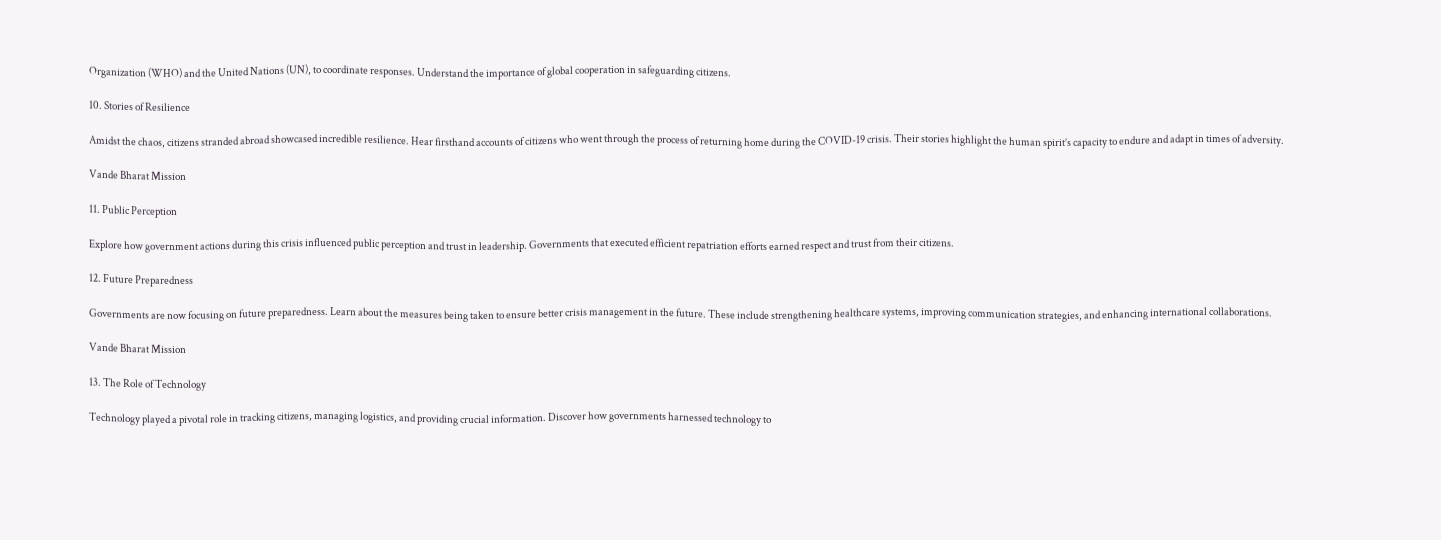Organization (WHO) and the United Nations (UN), to coordinate responses. Understand the importance of global cooperation in safeguarding citizens.

10. Stories of Resilience

Amidst the chaos, citizens stranded abroad showcased incredible resilience. Hear firsthand accounts of citizens who went through the process of returning home during the COVID-19 crisis. Their stories highlight the human spirit’s capacity to endure and adapt in times of adversity.

Vande Bharat Mission

11. Public Perception

Explore how government actions during this crisis influenced public perception and trust in leadership. Governments that executed efficient repatriation efforts earned respect and trust from their citizens.

12. Future Preparedness

Governments are now focusing on future preparedness. Learn about the measures being taken to ensure better crisis management in the future. These include strengthening healthcare systems, improving communication strategies, and enhancing international collaborations.

Vande Bharat Mission

13. The Role of Technology

Technology played a pivotal role in tracking citizens, managing logistics, and providing crucial information. Discover how governments harnessed technology to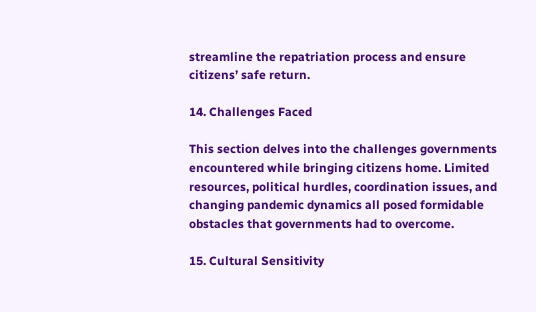streamline the repatriation process and ensure citizens’ safe return.

14. Challenges Faced

This section delves into the challenges governments encountered while bringing citizens home. Limited resources, political hurdles, coordination issues, and changing pandemic dynamics all posed formidable obstacles that governments had to overcome.

15. Cultural Sensitivity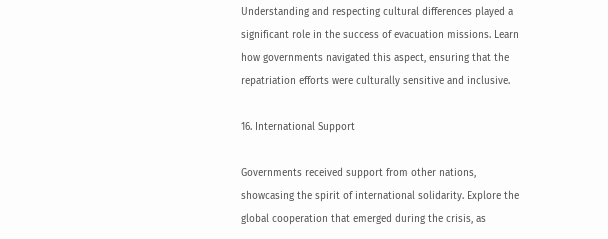Understanding and respecting cultural differences played a significant role in the success of evacuation missions. Learn how governments navigated this aspect, ensuring that the repatriation efforts were culturally sensitive and inclusive.

16. International Support

Governments received support from other nations, showcasing the spirit of international solidarity. Explore the global cooperation that emerged during the crisis, as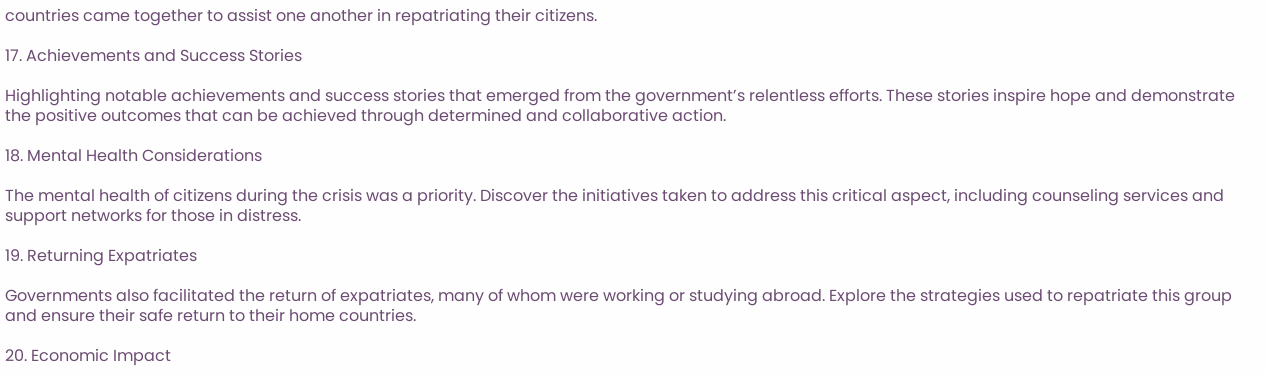countries came together to assist one another in repatriating their citizens.

17. Achievements and Success Stories

Highlighting notable achievements and success stories that emerged from the government’s relentless efforts. These stories inspire hope and demonstrate the positive outcomes that can be achieved through determined and collaborative action.

18. Mental Health Considerations

The mental health of citizens during the crisis was a priority. Discover the initiatives taken to address this critical aspect, including counseling services and support networks for those in distress.

19. Returning Expatriates

Governments also facilitated the return of expatriates, many of whom were working or studying abroad. Explore the strategies used to repatriate this group and ensure their safe return to their home countries.

20. Economic Impact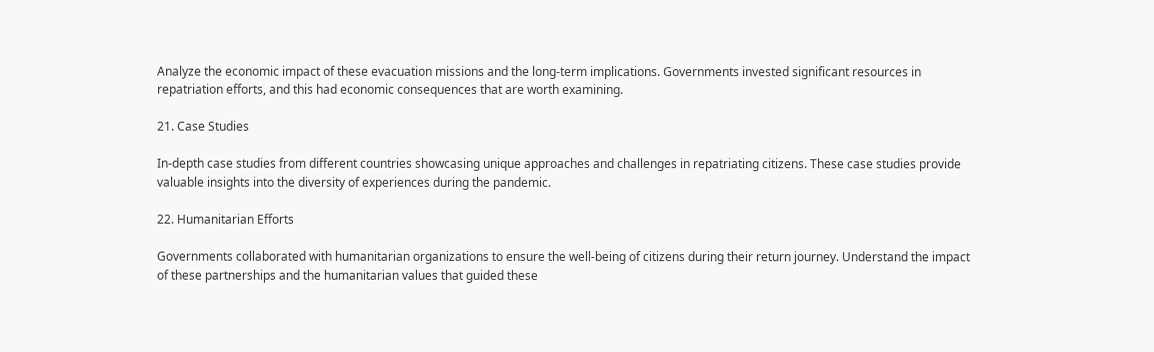Analyze the economic impact of these evacuation missions and the long-term implications. Governments invested significant resources in repatriation efforts, and this had economic consequences that are worth examining.

21. Case Studies

In-depth case studies from different countries showcasing unique approaches and challenges in repatriating citizens. These case studies provide valuable insights into the diversity of experiences during the pandemic.

22. Humanitarian Efforts

Governments collaborated with humanitarian organizations to ensure the well-being of citizens during their return journey. Understand the impact of these partnerships and the humanitarian values that guided these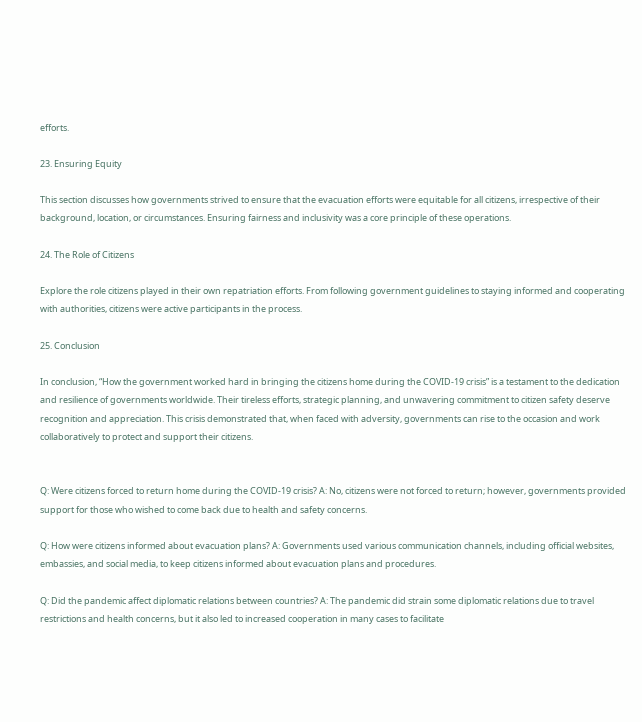efforts.

23. Ensuring Equity

This section discusses how governments strived to ensure that the evacuation efforts were equitable for all citizens, irrespective of their background, location, or circumstances. Ensuring fairness and inclusivity was a core principle of these operations.

24. The Role of Citizens

Explore the role citizens played in their own repatriation efforts. From following government guidelines to staying informed and cooperating with authorities, citizens were active participants in the process.

25. Conclusion

In conclusion, “How the government worked hard in bringing the citizens home during the COVID-19 crisis” is a testament to the dedication and resilience of governments worldwide. Their tireless efforts, strategic planning, and unwavering commitment to citizen safety deserve recognition and appreciation. This crisis demonstrated that, when faced with adversity, governments can rise to the occasion and work collaboratively to protect and support their citizens.


Q: Were citizens forced to return home during the COVID-19 crisis? A: No, citizens were not forced to return; however, governments provided support for those who wished to come back due to health and safety concerns.

Q: How were citizens informed about evacuation plans? A: Governments used various communication channels, including official websites, embassies, and social media, to keep citizens informed about evacuation plans and procedures.

Q: Did the pandemic affect diplomatic relations between countries? A: The pandemic did strain some diplomatic relations due to travel restrictions and health concerns, but it also led to increased cooperation in many cases to facilitate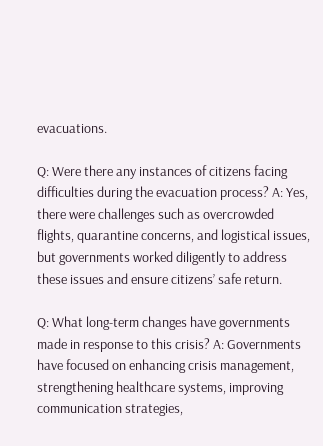evacuations.

Q: Were there any instances of citizens facing difficulties during the evacuation process? A: Yes, there were challenges such as overcrowded flights, quarantine concerns, and logistical issues, but governments worked diligently to address these issues and ensure citizens’ safe return.

Q: What long-term changes have governments made in response to this crisis? A: Governments have focused on enhancing crisis management, strengthening healthcare systems, improving communication strategies,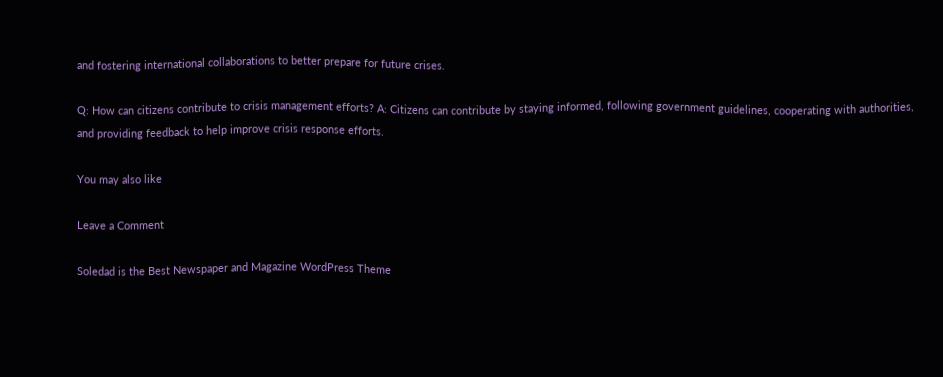and fostering international collaborations to better prepare for future crises.

Q: How can citizens contribute to crisis management efforts? A: Citizens can contribute by staying informed, following government guidelines, cooperating with authorities, and providing feedback to help improve crisis response efforts.

You may also like

Leave a Comment

Soledad is the Best Newspaper and Magazine WordPress Theme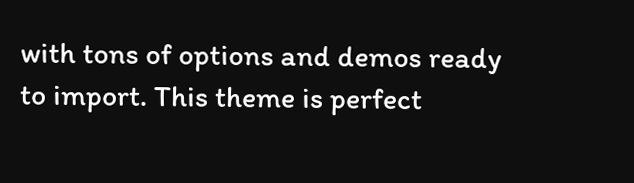with tons of options and demos ready to import. This theme is perfect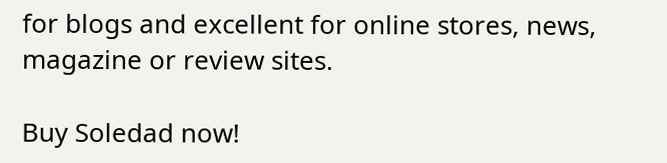for blogs and excellent for online stores, news, magazine or review sites.

Buy Soledad now!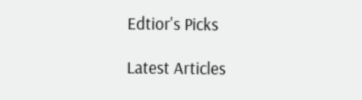Edtior's Picks

Latest Articles